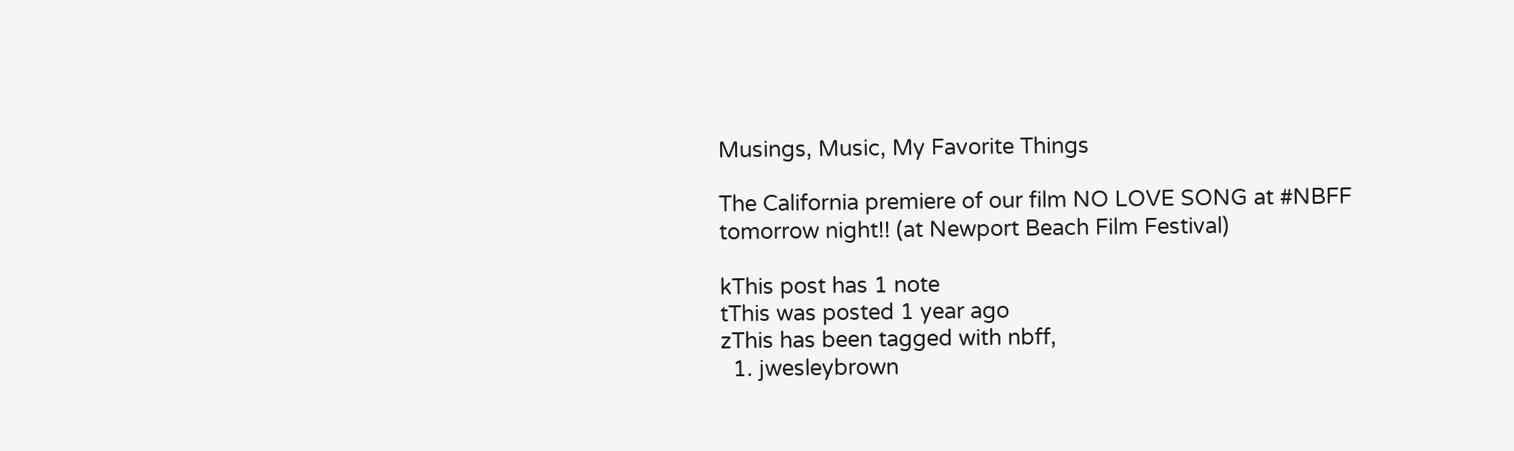Musings, Music, My Favorite Things

The California premiere of our film NO LOVE SONG at #NBFF tomorrow night!! (at Newport Beach Film Festival)

kThis post has 1 note
tThis was posted 1 year ago
zThis has been tagged with nbff,
  1. jwesleybrown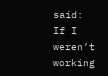said: If I weren’t working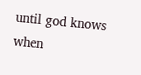until god knows when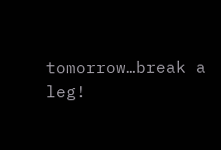tomorrow…break a leg!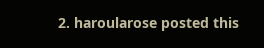2. haroularose posted this